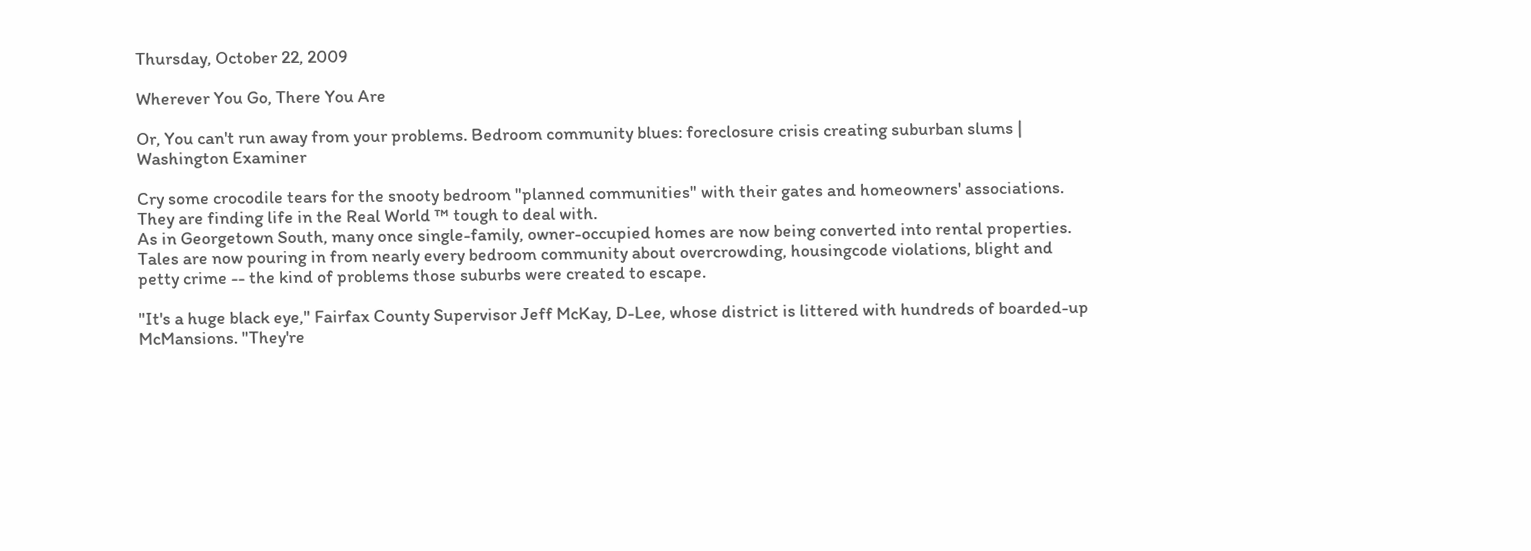Thursday, October 22, 2009

Wherever You Go, There You Are

Or, You can't run away from your problems. Bedroom community blues: foreclosure crisis creating suburban slums | Washington Examiner

Cry some crocodile tears for the snooty bedroom "planned communities" with their gates and homeowners' associations. They are finding life in the Real World ™ tough to deal with.
As in Georgetown South, many once single-family, owner-occupied homes are now being converted into rental properties. Tales are now pouring in from nearly every bedroom community about overcrowding, housingcode violations, blight and petty crime -- the kind of problems those suburbs were created to escape.

"It's a huge black eye," Fairfax County Supervisor Jeff McKay, D-Lee, whose district is littered with hundreds of boarded-up McMansions. "They're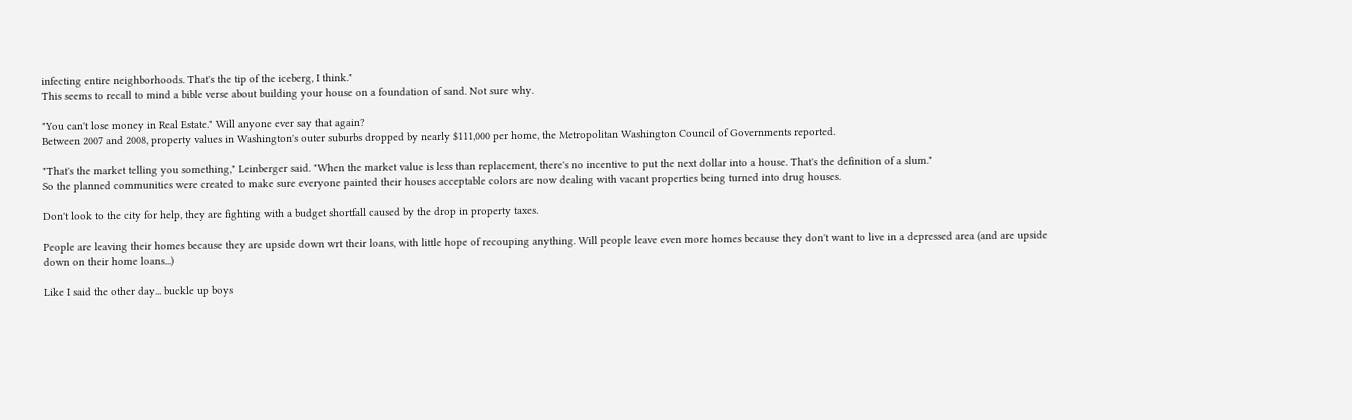infecting entire neighborhoods. That's the tip of the iceberg, I think."
This seems to recall to mind a bible verse about building your house on a foundation of sand. Not sure why.

"You can't lose money in Real Estate." Will anyone ever say that again?
Between 2007 and 2008, property values in Washington's outer suburbs dropped by nearly $111,000 per home, the Metropolitan Washington Council of Governments reported.

"That's the market telling you something," Leinberger said. "When the market value is less than replacement, there's no incentive to put the next dollar into a house. That's the definition of a slum."
So the planned communities were created to make sure everyone painted their houses acceptable colors are now dealing with vacant properties being turned into drug houses.

Don't look to the city for help, they are fighting with a budget shortfall caused by the drop in property taxes.

People are leaving their homes because they are upside down wrt their loans, with little hope of recouping anything. Will people leave even more homes because they don't want to live in a depressed area (and are upside down on their home loans...)

Like I said the other day... buckle up boys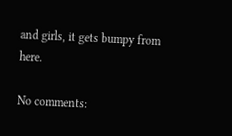and girls, it gets bumpy from here.

No comments: